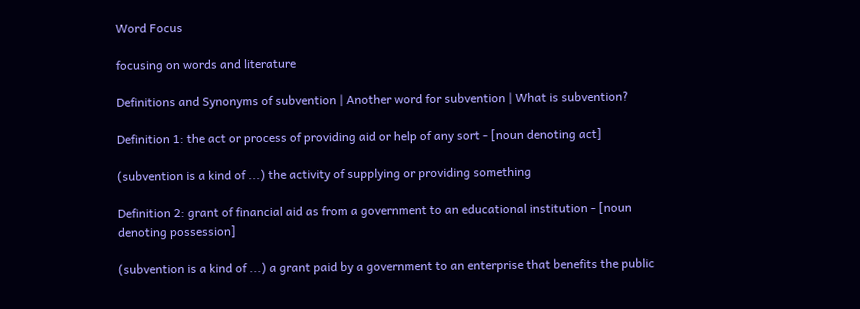Word Focus

focusing on words and literature

Definitions and Synonyms of subvention | Another word for subvention | What is subvention?

Definition 1: the act or process of providing aid or help of any sort - [noun denoting act]

(subvention is a kind of ...) the activity of supplying or providing something

Definition 2: grant of financial aid as from a government to an educational institution - [noun denoting possession]

(subvention is a kind of ...) a grant paid by a government to an enterprise that benefits the public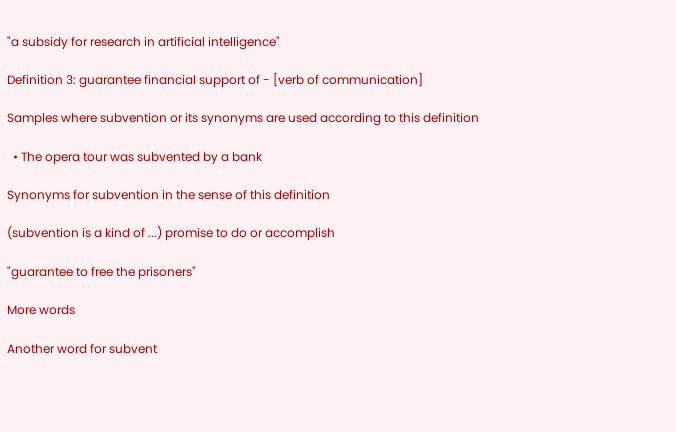"a subsidy for research in artificial intelligence"

Definition 3: guarantee financial support of - [verb of communication]

Samples where subvention or its synonyms are used according to this definition

  • The opera tour was subvented by a bank

Synonyms for subvention in the sense of this definition

(subvention is a kind of ...) promise to do or accomplish

"guarantee to free the prisoners"

More words

Another word for subvent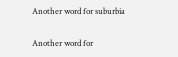Another word for suburbia

Another word for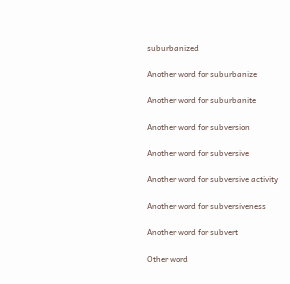suburbanized

Another word for suburbanize

Another word for suburbanite

Another word for subversion

Another word for subversive

Another word for subversive activity

Another word for subversiveness

Another word for subvert

Other word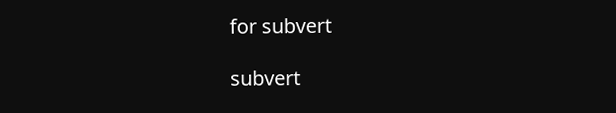for subvert

subvert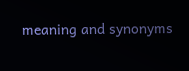meaning and synonyms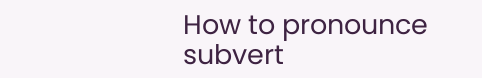How to pronounce subvert